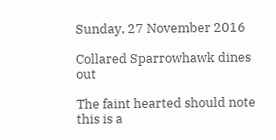Sunday, 27 November 2016

Collared Sparrowhawk dines out

The faint hearted should note this is a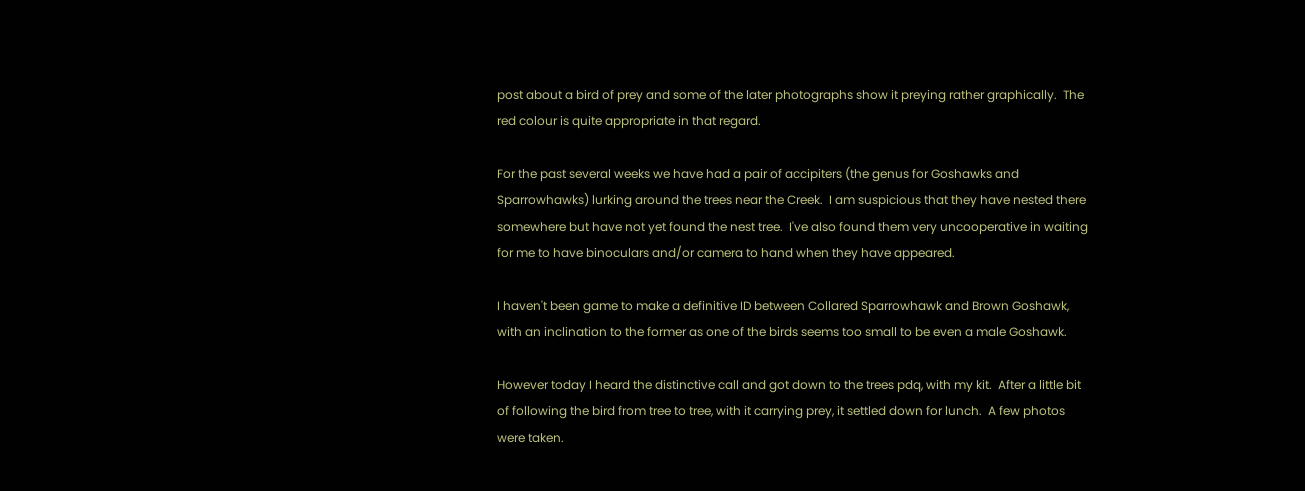post about a bird of prey and some of the later photographs show it preying rather graphically.  The red colour is quite appropriate in that regard.

For the past several weeks we have had a pair of accipiters (the genus for Goshawks and Sparrowhawks) lurking around the trees near the Creek.  I am suspicious that they have nested there somewhere but have not yet found the nest tree.  I've also found them very uncooperative in waiting for me to have binoculars and/or camera to hand when they have appeared.

I haven't been game to make a definitive ID between Collared Sparrowhawk and Brown Goshawk, with an inclination to the former as one of the birds seems too small to be even a male Goshawk.

However today I heard the distinctive call and got down to the trees pdq, with my kit.  After a little bit of following the bird from tree to tree, with it carrying prey, it settled down for lunch.  A few photos were taken.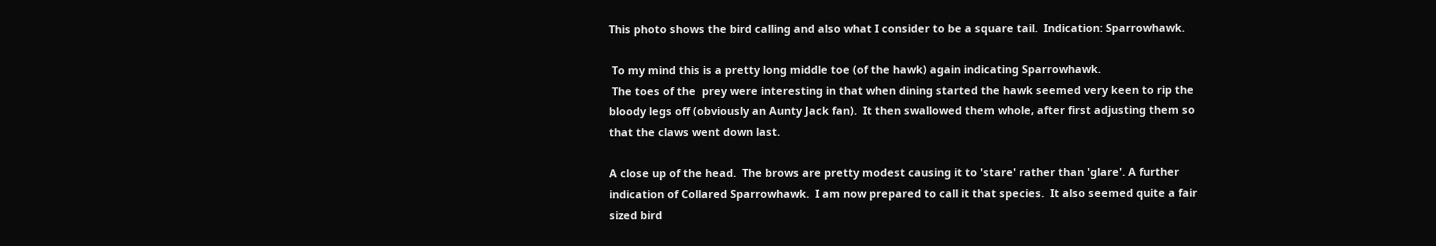This photo shows the bird calling and also what I consider to be a square tail.  Indication: Sparrowhawk.

 To my mind this is a pretty long middle toe (of the hawk) again indicating Sparrowhawk.
 The toes of the  prey were interesting in that when dining started the hawk seemed very keen to rip the bloody legs off (obviously an Aunty Jack fan).  It then swallowed them whole, after first adjusting them so that the claws went down last.

A close up of the head.  The brows are pretty modest causing it to 'stare' rather than 'glare'. A further indication of Collared Sparrowhawk.  I am now prepared to call it that species.  It also seemed quite a fair sized bird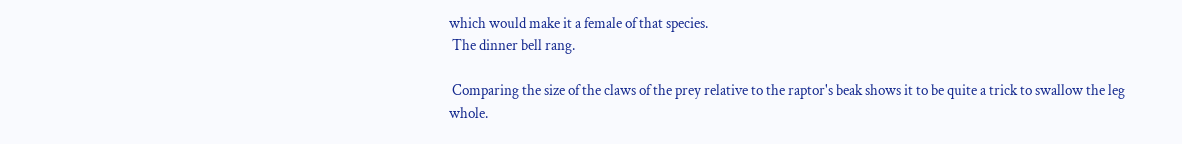which would make it a female of that species.
 The dinner bell rang.

 Comparing the size of the claws of the prey relative to the raptor's beak shows it to be quite a trick to swallow the leg whole.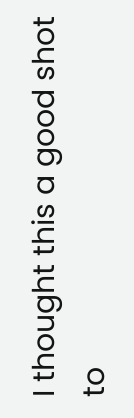I thought this a good shot to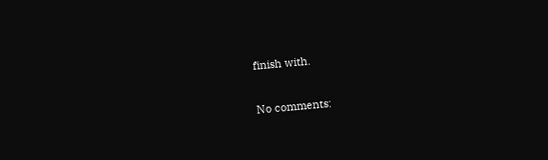finish with.

No comments: